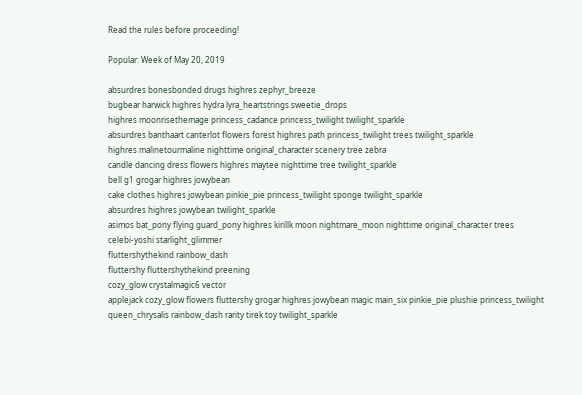Read the rules before proceeding!

Popular: Week of May 20, 2019

absurdres bonesbonded drugs highres zephyr_breeze
bugbear harwick highres hydra lyra_heartstrings sweetie_drops
highres moonrisethemage princess_cadance princess_twilight twilight_sparkle
absurdres banthaart canterlot flowers forest highres path princess_twilight trees twilight_sparkle
highres malinetourmaline nighttime original_character scenery tree zebra
candle dancing dress flowers highres maytee nighttime tree twilight_sparkle
bell g1 grogar highres jowybean
cake clothes highres jowybean pinkie_pie princess_twilight sponge twilight_sparkle
absurdres highres jowybean twilight_sparkle
asimos bat_pony flying guard_pony highres kirillk moon nightmare_moon nighttime original_character trees
celebi-yoshi starlight_glimmer
fluttershythekind rainbow_dash
fluttershy fluttershythekind preening
cozy_glow crystalmagic6 vector
applejack cozy_glow flowers fluttershy grogar highres jowybean magic main_six pinkie_pie plushie princess_twilight queen_chrysalis rainbow_dash rarity tirek toy twilight_sparkle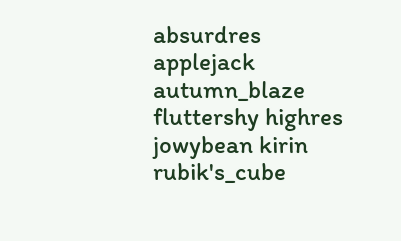absurdres applejack autumn_blaze fluttershy highres jowybean kirin rubik's_cube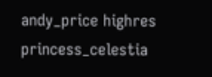andy_price highres princess_celestia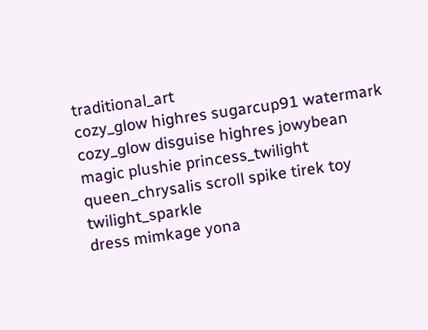traditional_art
cozy_glow highres sugarcup91 watermark
cozy_glow disguise highres jowybean magic plushie princess_twilight queen_chrysalis scroll spike tirek toy twilight_sparkle
dress mimkage yona